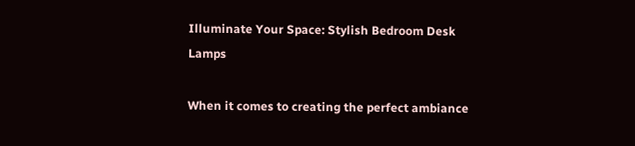Illuminate Your Space: Stylish Bedroom Desk Lamps

When it comes to creating the perfect ambiance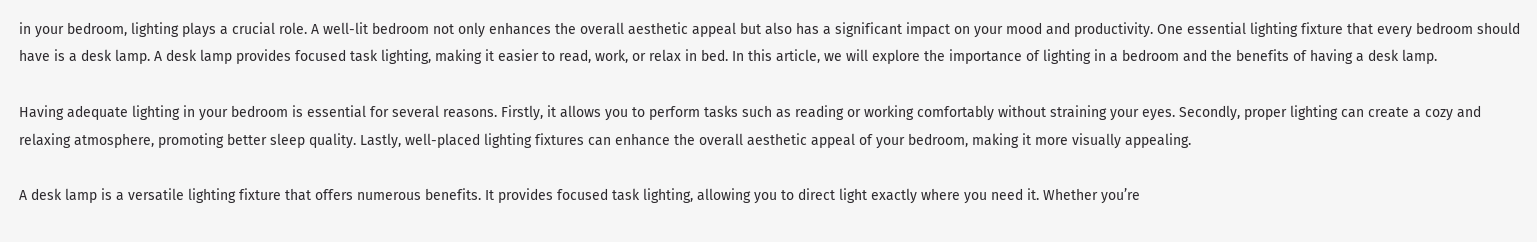in your bedroom, lighting plays a crucial role. A well-lit bedroom not only enhances the overall aesthetic appeal but also has a significant impact on your mood and productivity. One essential lighting fixture that every bedroom should have is a desk lamp. A desk lamp provides focused task lighting, making it easier to read, work, or relax in bed. In this article, we will explore the importance of lighting in a bedroom and the benefits of having a desk lamp.

Having adequate lighting in your bedroom is essential for several reasons. Firstly, it allows you to perform tasks such as reading or working comfortably without straining your eyes. Secondly, proper lighting can create a cozy and relaxing atmosphere, promoting better sleep quality. Lastly, well-placed lighting fixtures can enhance the overall aesthetic appeal of your bedroom, making it more visually appealing.

A desk lamp is a versatile lighting fixture that offers numerous benefits. It provides focused task lighting, allowing you to direct light exactly where you need it. Whether you’re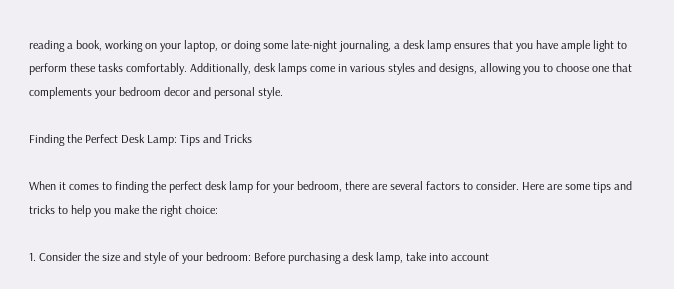reading a book, working on your laptop, or doing some late-night journaling, a desk lamp ensures that you have ample light to perform these tasks comfortably. Additionally, desk lamps come in various styles and designs, allowing you to choose one that complements your bedroom decor and personal style.

Finding the Perfect Desk Lamp: Tips and Tricks

When it comes to finding the perfect desk lamp for your bedroom, there are several factors to consider. Here are some tips and tricks to help you make the right choice:

1. Consider the size and style of your bedroom: Before purchasing a desk lamp, take into account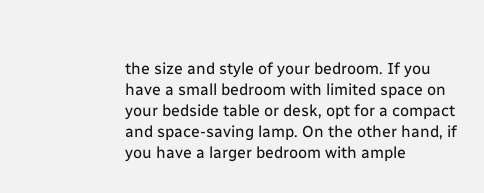the size and style of your bedroom. If you have a small bedroom with limited space on your bedside table or desk, opt for a compact and space-saving lamp. On the other hand, if you have a larger bedroom with ample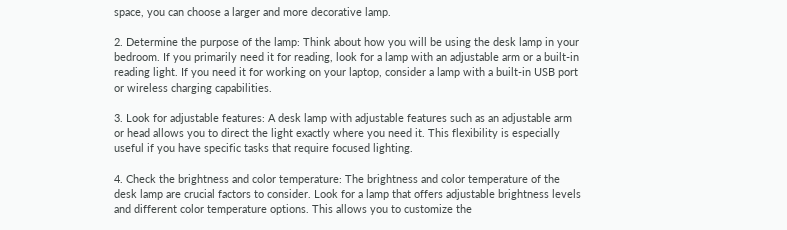space, you can choose a larger and more decorative lamp.

2. Determine the purpose of the lamp: Think about how you will be using the desk lamp in your bedroom. If you primarily need it for reading, look for a lamp with an adjustable arm or a built-in reading light. If you need it for working on your laptop, consider a lamp with a built-in USB port or wireless charging capabilities.

3. Look for adjustable features: A desk lamp with adjustable features such as an adjustable arm or head allows you to direct the light exactly where you need it. This flexibility is especially useful if you have specific tasks that require focused lighting.

4. Check the brightness and color temperature: The brightness and color temperature of the desk lamp are crucial factors to consider. Look for a lamp that offers adjustable brightness levels and different color temperature options. This allows you to customize the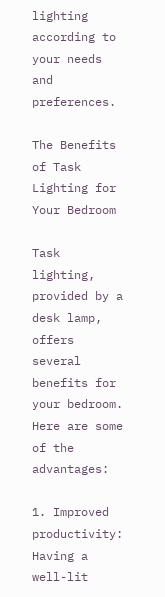lighting according to your needs and preferences.

The Benefits of Task Lighting for Your Bedroom

Task lighting, provided by a desk lamp, offers several benefits for your bedroom. Here are some of the advantages:

1. Improved productivity: Having a well-lit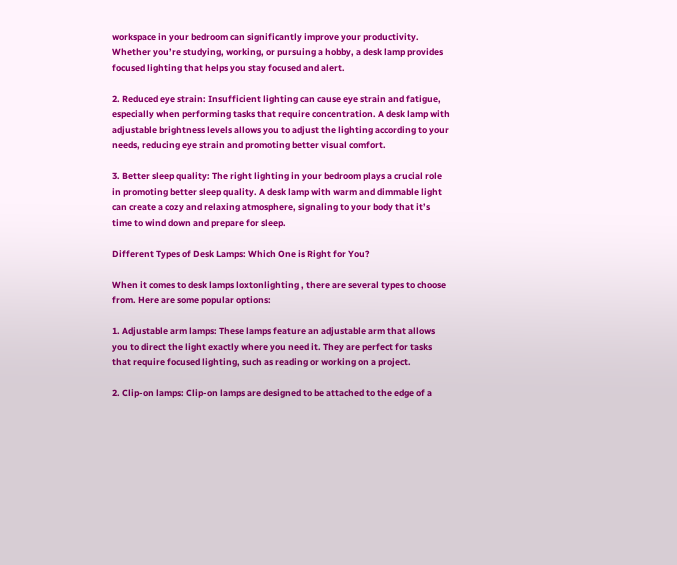workspace in your bedroom can significantly improve your productivity. Whether you’re studying, working, or pursuing a hobby, a desk lamp provides focused lighting that helps you stay focused and alert.

2. Reduced eye strain: Insufficient lighting can cause eye strain and fatigue, especially when performing tasks that require concentration. A desk lamp with adjustable brightness levels allows you to adjust the lighting according to your needs, reducing eye strain and promoting better visual comfort.

3. Better sleep quality: The right lighting in your bedroom plays a crucial role in promoting better sleep quality. A desk lamp with warm and dimmable light can create a cozy and relaxing atmosphere, signaling to your body that it’s time to wind down and prepare for sleep.

Different Types of Desk Lamps: Which One is Right for You?

When it comes to desk lamps loxtonlighting , there are several types to choose from. Here are some popular options:

1. Adjustable arm lamps: These lamps feature an adjustable arm that allows you to direct the light exactly where you need it. They are perfect for tasks that require focused lighting, such as reading or working on a project.

2. Clip-on lamps: Clip-on lamps are designed to be attached to the edge of a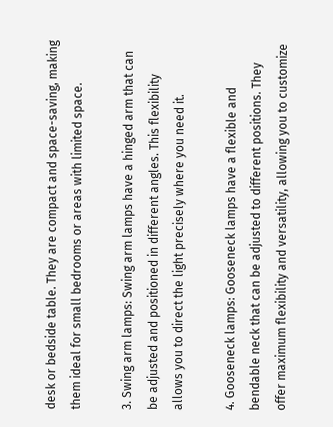desk or bedside table. They are compact and space-saving, making them ideal for small bedrooms or areas with limited space.

3. Swing arm lamps: Swing arm lamps have a hinged arm that can be adjusted and positioned in different angles. This flexibility allows you to direct the light precisely where you need it.

4. Gooseneck lamps: Gooseneck lamps have a flexible and bendable neck that can be adjusted to different positions. They offer maximum flexibility and versatility, allowing you to customize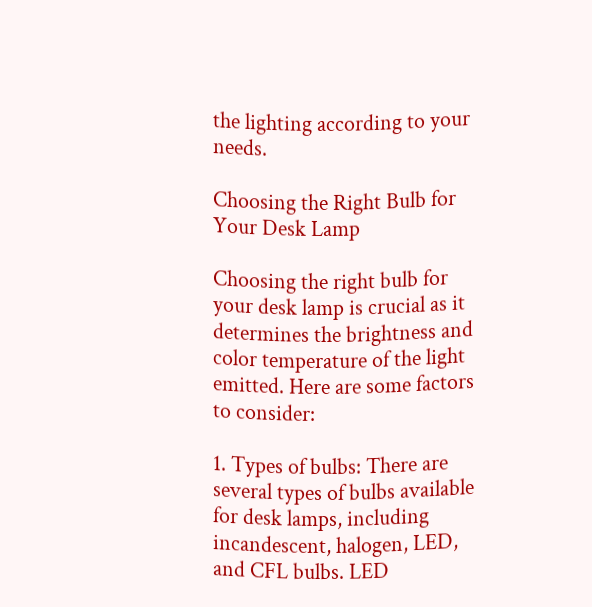the lighting according to your needs.

Choosing the Right Bulb for Your Desk Lamp

Choosing the right bulb for your desk lamp is crucial as it determines the brightness and color temperature of the light emitted. Here are some factors to consider:

1. Types of bulbs: There are several types of bulbs available for desk lamps, including incandescent, halogen, LED, and CFL bulbs. LED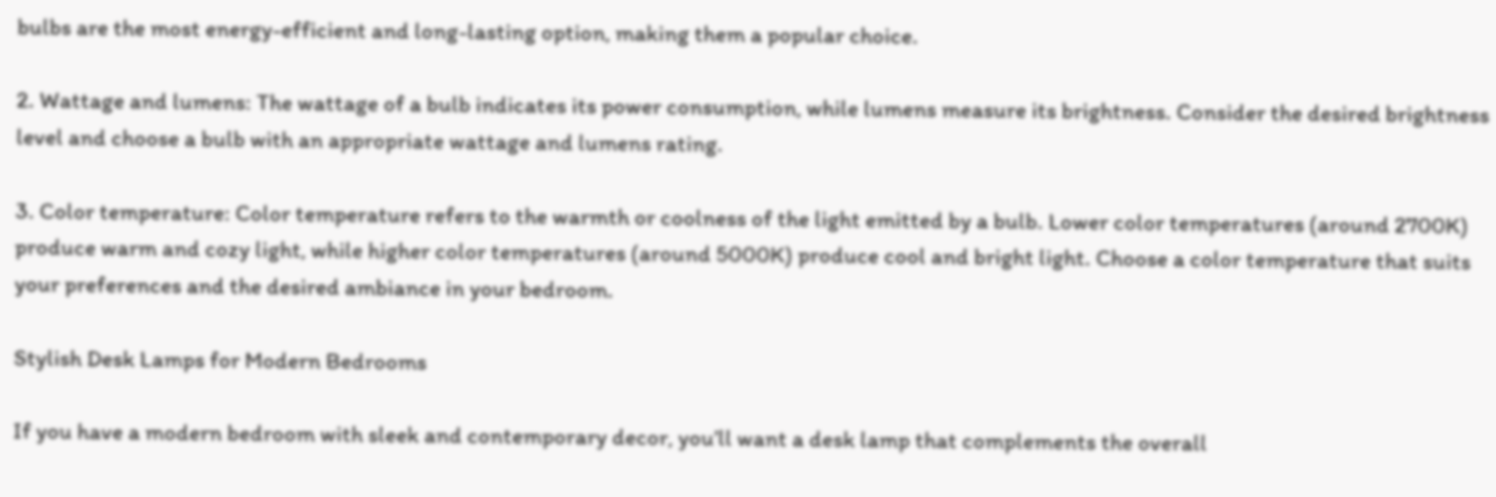bulbs are the most energy-efficient and long-lasting option, making them a popular choice.

2. Wattage and lumens: The wattage of a bulb indicates its power consumption, while lumens measure its brightness. Consider the desired brightness level and choose a bulb with an appropriate wattage and lumens rating.

3. Color temperature: Color temperature refers to the warmth or coolness of the light emitted by a bulb. Lower color temperatures (around 2700K) produce warm and cozy light, while higher color temperatures (around 5000K) produce cool and bright light. Choose a color temperature that suits your preferences and the desired ambiance in your bedroom.

Stylish Desk Lamps for Modern Bedrooms

If you have a modern bedroom with sleek and contemporary decor, you’ll want a desk lamp that complements the overall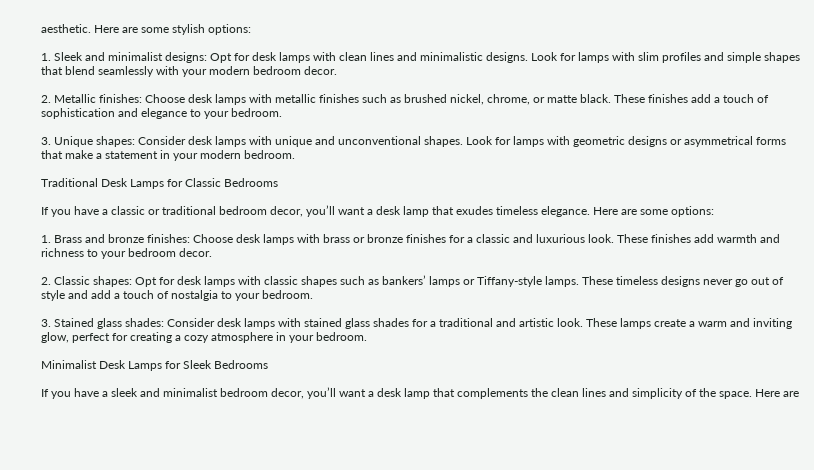aesthetic. Here are some stylish options:

1. Sleek and minimalist designs: Opt for desk lamps with clean lines and minimalistic designs. Look for lamps with slim profiles and simple shapes that blend seamlessly with your modern bedroom decor.

2. Metallic finishes: Choose desk lamps with metallic finishes such as brushed nickel, chrome, or matte black. These finishes add a touch of sophistication and elegance to your bedroom.

3. Unique shapes: Consider desk lamps with unique and unconventional shapes. Look for lamps with geometric designs or asymmetrical forms that make a statement in your modern bedroom.

Traditional Desk Lamps for Classic Bedrooms

If you have a classic or traditional bedroom decor, you’ll want a desk lamp that exudes timeless elegance. Here are some options:

1. Brass and bronze finishes: Choose desk lamps with brass or bronze finishes for a classic and luxurious look. These finishes add warmth and richness to your bedroom decor.

2. Classic shapes: Opt for desk lamps with classic shapes such as bankers’ lamps or Tiffany-style lamps. These timeless designs never go out of style and add a touch of nostalgia to your bedroom.

3. Stained glass shades: Consider desk lamps with stained glass shades for a traditional and artistic look. These lamps create a warm and inviting glow, perfect for creating a cozy atmosphere in your bedroom.

Minimalist Desk Lamps for Sleek Bedrooms

If you have a sleek and minimalist bedroom decor, you’ll want a desk lamp that complements the clean lines and simplicity of the space. Here are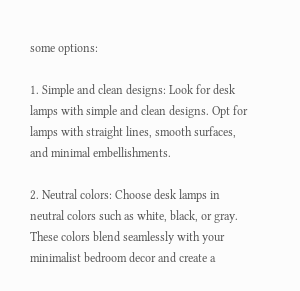some options:

1. Simple and clean designs: Look for desk lamps with simple and clean designs. Opt for lamps with straight lines, smooth surfaces, and minimal embellishments.

2. Neutral colors: Choose desk lamps in neutral colors such as white, black, or gray. These colors blend seamlessly with your minimalist bedroom decor and create a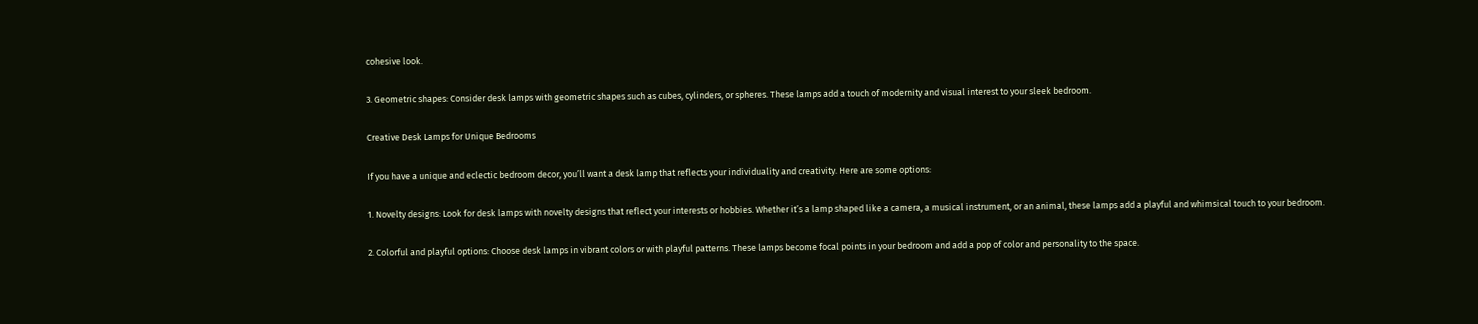cohesive look.

3. Geometric shapes: Consider desk lamps with geometric shapes such as cubes, cylinders, or spheres. These lamps add a touch of modernity and visual interest to your sleek bedroom.

Creative Desk Lamps for Unique Bedrooms

If you have a unique and eclectic bedroom decor, you’ll want a desk lamp that reflects your individuality and creativity. Here are some options:

1. Novelty designs: Look for desk lamps with novelty designs that reflect your interests or hobbies. Whether it’s a lamp shaped like a camera, a musical instrument, or an animal, these lamps add a playful and whimsical touch to your bedroom.

2. Colorful and playful options: Choose desk lamps in vibrant colors or with playful patterns. These lamps become focal points in your bedroom and add a pop of color and personality to the space.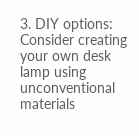3. DIY options: Consider creating your own desk lamp using unconventional materials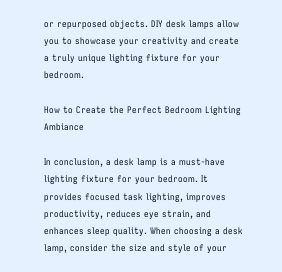or repurposed objects. DIY desk lamps allow you to showcase your creativity and create a truly unique lighting fixture for your bedroom.

How to Create the Perfect Bedroom Lighting Ambiance

In conclusion, a desk lamp is a must-have lighting fixture for your bedroom. It provides focused task lighting, improves productivity, reduces eye strain, and enhances sleep quality. When choosing a desk lamp, consider the size and style of your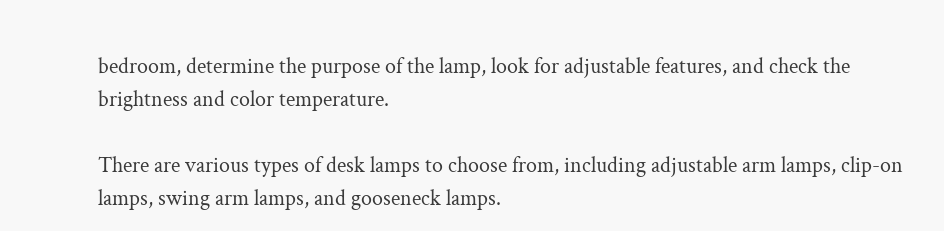bedroom, determine the purpose of the lamp, look for adjustable features, and check the brightness and color temperature.

There are various types of desk lamps to choose from, including adjustable arm lamps, clip-on lamps, swing arm lamps, and gooseneck lamps.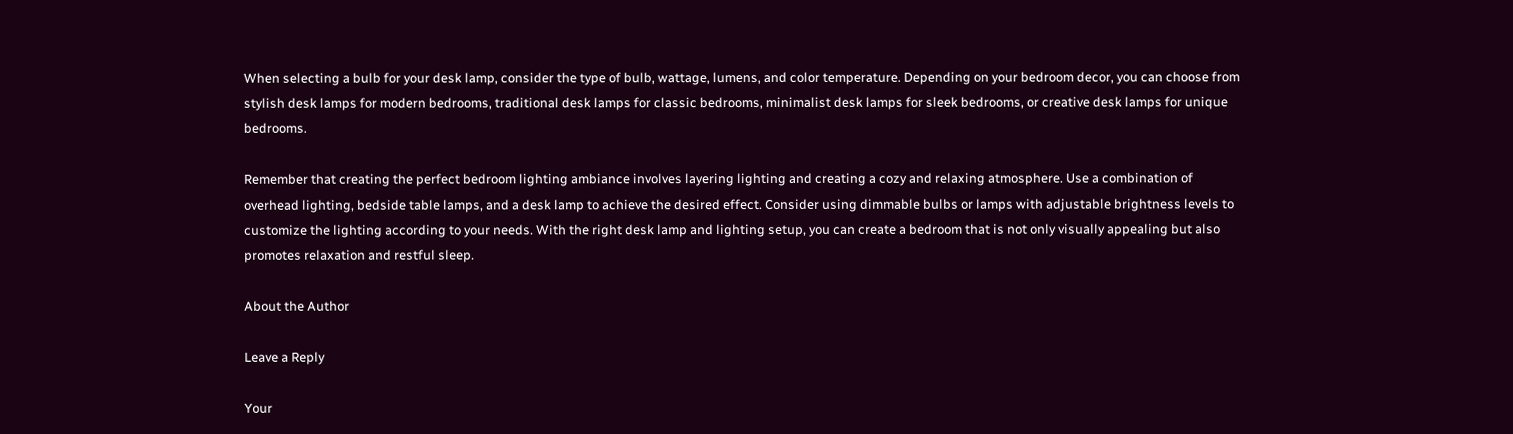When selecting a bulb for your desk lamp, consider the type of bulb, wattage, lumens, and color temperature. Depending on your bedroom decor, you can choose from stylish desk lamps for modern bedrooms, traditional desk lamps for classic bedrooms, minimalist desk lamps for sleek bedrooms, or creative desk lamps for unique bedrooms.

Remember that creating the perfect bedroom lighting ambiance involves layering lighting and creating a cozy and relaxing atmosphere. Use a combination of overhead lighting, bedside table lamps, and a desk lamp to achieve the desired effect. Consider using dimmable bulbs or lamps with adjustable brightness levels to customize the lighting according to your needs. With the right desk lamp and lighting setup, you can create a bedroom that is not only visually appealing but also promotes relaxation and restful sleep.

About the Author

Leave a Reply

Your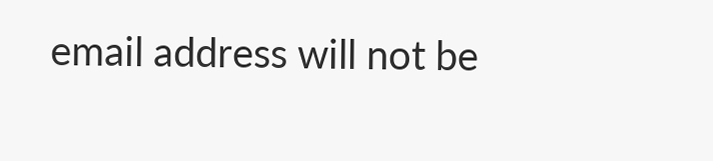email address will not be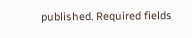published. Required fields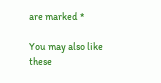are marked *

You may also like these